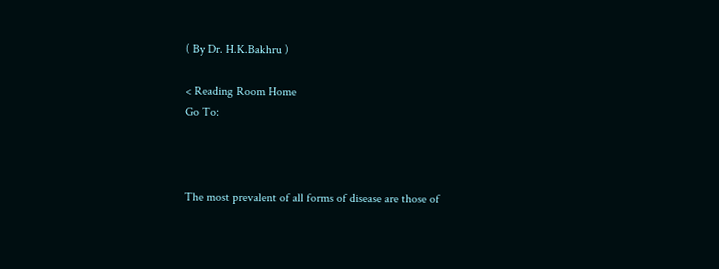( By Dr. H.K.Bakhru )

< Reading Room Home
Go To:



The most prevalent of all forms of disease are those of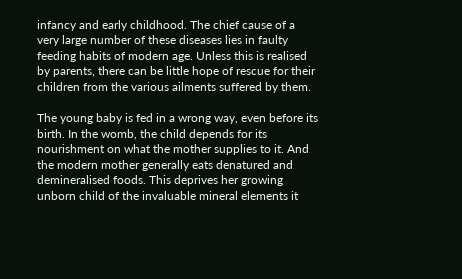infancy and early childhood. The chief cause of a very large number of these diseases lies in faulty feeding habits of modern age. Unless this is realised by parents, there can be little hope of rescue for their children from the various ailments suffered by them.

The young baby is fed in a wrong way, even before its birth. In the womb, the child depends for its nourishment on what the mother supplies to it. And the modern mother generally eats denatured and demineralised foods. This deprives her growing unborn child of the invaluable mineral elements it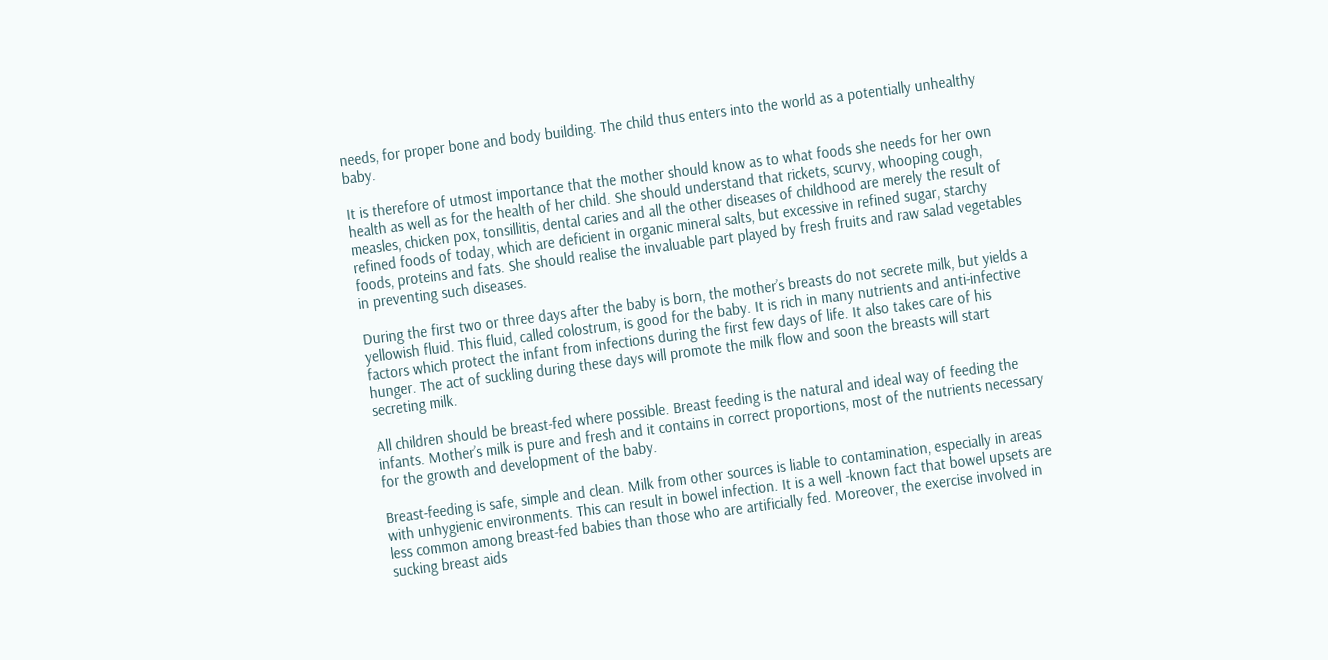needs, for proper bone and body building. The child thus enters into the world as a potentially unhealthy baby.

It is therefore of utmost importance that the mother should know as to what foods she needs for her own health as well as for the health of her child. She should understand that rickets, scurvy, whooping cough, measles, chicken pox, tonsillitis, dental caries and all the other diseases of childhood are merely the result of refined foods of today, which are deficient in organic mineral salts, but excessive in refined sugar, starchy foods, proteins and fats. She should realise the invaluable part played by fresh fruits and raw salad vegetables in preventing such diseases.

During the first two or three days after the baby is born, the mother’s breasts do not secrete milk, but yields a yellowish fluid. This fluid, called colostrum, is good for the baby. It is rich in many nutrients and anti-infective factors which protect the infant from infections during the first few days of life. It also takes care of his hunger. The act of suckling during these days will promote the milk flow and soon the breasts will start secreting milk.

All children should be breast-fed where possible. Breast feeding is the natural and ideal way of feeding the infants. Mother’s milk is pure and fresh and it contains in correct proportions, most of the nutrients necessary for the growth and development of the baby.

Breast-feeding is safe, simple and clean. Milk from other sources is liable to contamination, especially in areas with unhygienic environments. This can result in bowel infection. It is a well -known fact that bowel upsets are less common among breast-fed babies than those who are artificially fed. Moreover, the exercise involved in sucking breast aids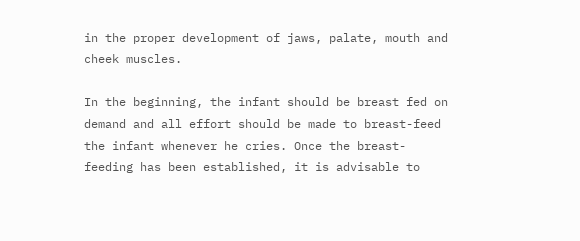in the proper development of jaws, palate, mouth and cheek muscles.

In the beginning, the infant should be breast fed on demand and all effort should be made to breast-feed the infant whenever he cries. Once the breast-feeding has been established, it is advisable to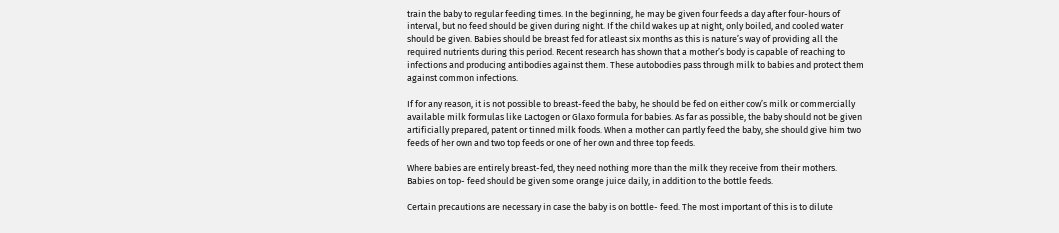train the baby to regular feeding times. In the beginning, he may be given four feeds a day after four-hours of interval, but no feed should be given during night. If the child wakes up at night, only boiled, and cooled water should be given. Babies should be breast fed for atleast six months as this is nature’s way of providing all the required nutrients during this period. Recent research has shown that a mother’s body is capable of reaching to infections and producing antibodies against them. These autobodies pass through milk to babies and protect them against common infections.

If for any reason, it is not possible to breast-feed the baby, he should be fed on either cow’s milk or commercially available milk formulas like Lactogen or Glaxo formula for babies. As far as possible, the baby should not be given artificially prepared, patent or tinned milk foods. When a mother can partly feed the baby, she should give him two feeds of her own and two top feeds or one of her own and three top feeds.

Where babies are entirely breast-fed, they need nothing more than the milk they receive from their mothers. Babies on top- feed should be given some orange juice daily, in addition to the bottle feeds.

Certain precautions are necessary in case the baby is on bottle- feed. The most important of this is to dilute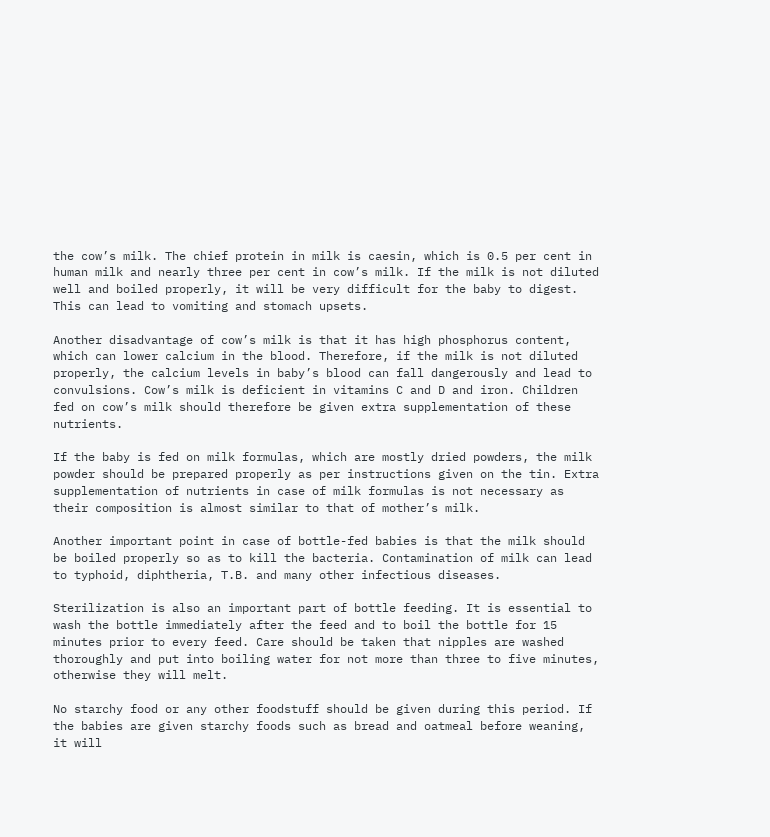the cow’s milk. The chief protein in milk is caesin, which is 0.5 per cent in human milk and nearly three per cent in cow’s milk. If the milk is not diluted well and boiled properly, it will be very difficult for the baby to digest. This can lead to vomiting and stomach upsets.

Another disadvantage of cow’s milk is that it has high phosphorus content, which can lower calcium in the blood. Therefore, if the milk is not diluted properly, the calcium levels in baby’s blood can fall dangerously and lead to convulsions. Cow’s milk is deficient in vitamins C and D and iron. Children fed on cow’s milk should therefore be given extra supplementation of these nutrients.

If the baby is fed on milk formulas, which are mostly dried powders, the milk powder should be prepared properly as per instructions given on the tin. Extra supplementation of nutrients in case of milk formulas is not necessary as their composition is almost similar to that of mother’s milk.

Another important point in case of bottle-fed babies is that the milk should be boiled properly so as to kill the bacteria. Contamination of milk can lead to typhoid, diphtheria, T.B. and many other infectious diseases.

Sterilization is also an important part of bottle feeding. It is essential to wash the bottle immediately after the feed and to boil the bottle for 15 minutes prior to every feed. Care should be taken that nipples are washed thoroughly and put into boiling water for not more than three to five minutes, otherwise they will melt.

No starchy food or any other foodstuff should be given during this period. If the babies are given starchy foods such as bread and oatmeal before weaning, it will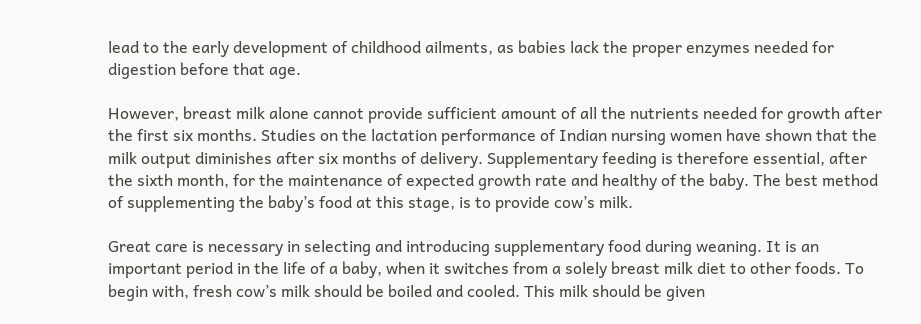lead to the early development of childhood ailments, as babies lack the proper enzymes needed for digestion before that age.

However, breast milk alone cannot provide sufficient amount of all the nutrients needed for growth after the first six months. Studies on the lactation performance of Indian nursing women have shown that the milk output diminishes after six months of delivery. Supplementary feeding is therefore essential, after the sixth month, for the maintenance of expected growth rate and healthy of the baby. The best method of supplementing the baby’s food at this stage, is to provide cow’s milk.

Great care is necessary in selecting and introducing supplementary food during weaning. It is an important period in the life of a baby, when it switches from a solely breast milk diet to other foods. To begin with, fresh cow’s milk should be boiled and cooled. This milk should be given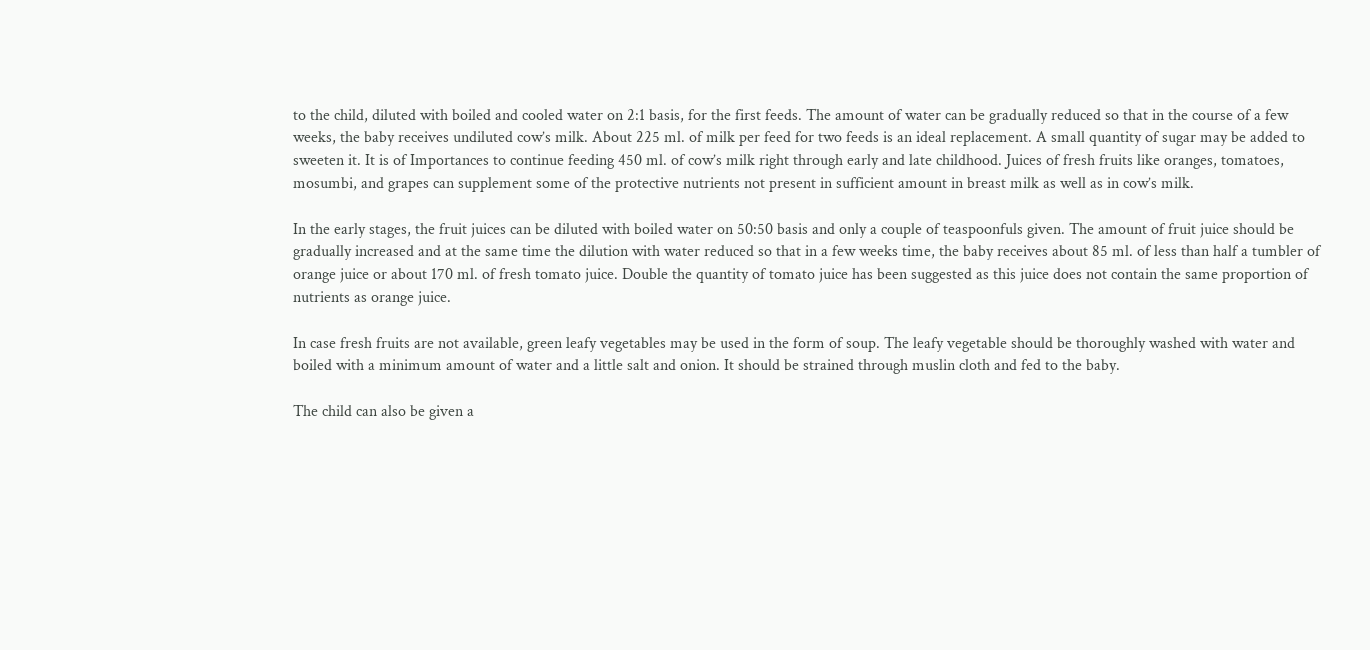to the child, diluted with boiled and cooled water on 2:1 basis, for the first feeds. The amount of water can be gradually reduced so that in the course of a few weeks, the baby receives undiluted cow’s milk. About 225 ml. of milk per feed for two feeds is an ideal replacement. A small quantity of sugar may be added to sweeten it. It is of Importances to continue feeding 450 ml. of cow’s milk right through early and late childhood. Juices of fresh fruits like oranges, tomatoes, mosumbi, and grapes can supplement some of the protective nutrients not present in sufficient amount in breast milk as well as in cow’s milk.

In the early stages, the fruit juices can be diluted with boiled water on 50:50 basis and only a couple of teaspoonfuls given. The amount of fruit juice should be gradually increased and at the same time the dilution with water reduced so that in a few weeks time, the baby receives about 85 ml. of less than half a tumbler of orange juice or about 170 ml. of fresh tomato juice. Double the quantity of tomato juice has been suggested as this juice does not contain the same proportion of nutrients as orange juice.

In case fresh fruits are not available, green leafy vegetables may be used in the form of soup. The leafy vegetable should be thoroughly washed with water and boiled with a minimum amount of water and a little salt and onion. It should be strained through muslin cloth and fed to the baby.

The child can also be given a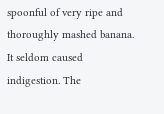spoonful of very ripe and thoroughly mashed banana. It seldom caused indigestion. The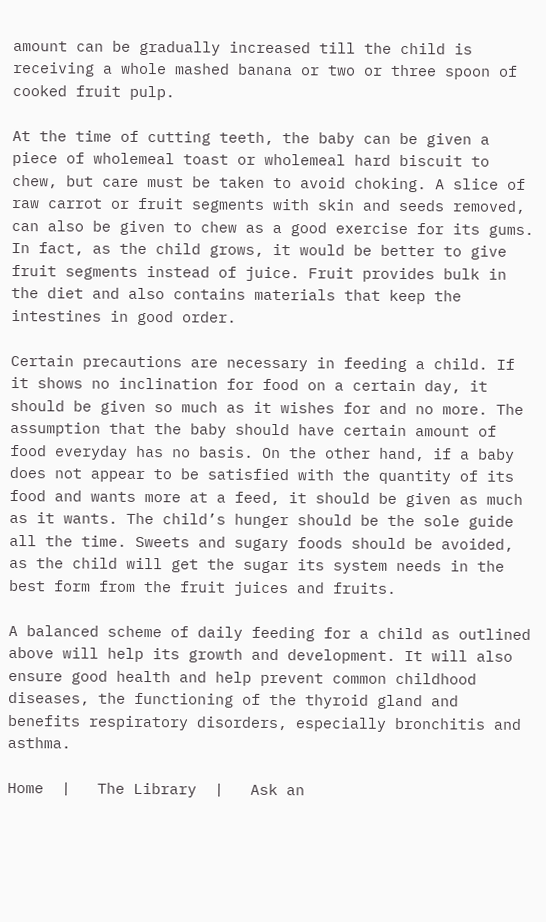amount can be gradually increased till the child is receiving a whole mashed banana or two or three spoon of cooked fruit pulp.

At the time of cutting teeth, the baby can be given a piece of wholemeal toast or wholemeal hard biscuit to chew, but care must be taken to avoid choking. A slice of raw carrot or fruit segments with skin and seeds removed, can also be given to chew as a good exercise for its gums. In fact, as the child grows, it would be better to give fruit segments instead of juice. Fruit provides bulk in the diet and also contains materials that keep the intestines in good order.

Certain precautions are necessary in feeding a child. If it shows no inclination for food on a certain day, it should be given so much as it wishes for and no more. The assumption that the baby should have certain amount of food everyday has no basis. On the other hand, if a baby does not appear to be satisfied with the quantity of its food and wants more at a feed, it should be given as much as it wants. The child’s hunger should be the sole guide all the time. Sweets and sugary foods should be avoided, as the child will get the sugar its system needs in the best form from the fruit juices and fruits.

A balanced scheme of daily feeding for a child as outlined above will help its growth and development. It will also ensure good health and help prevent common childhood diseases, the functioning of the thyroid gland and benefits respiratory disorders, especially bronchitis and asthma.

Home  |   The Library  |   Ask an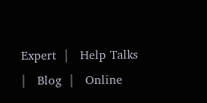Expert  |   Help Talks  |   Blog  |   Online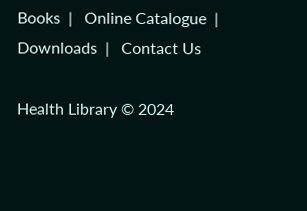Books  |   Online Catalogue  |   Downloads  |   Contact Us

Health Library © 2024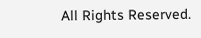All Rights Reserved.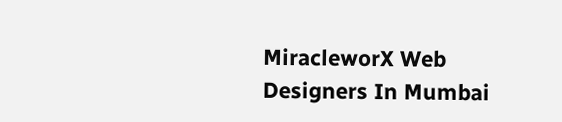MiracleworX Web Designers In Mumbai